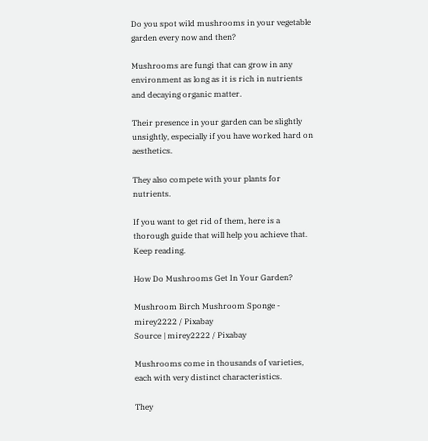Do you spot wild mushrooms in your vegetable garden every now and then?

Mushrooms are fungi that can grow in any environment as long as it is rich in nutrients and decaying organic matter.

Their presence in your garden can be slightly unsightly, especially if you have worked hard on aesthetics.

They also compete with your plants for nutrients.

If you want to get rid of them, here is a thorough guide that will help you achieve that. Keep reading.

How Do Mushrooms Get In Your Garden?

Mushroom Birch Mushroom Sponge - mirey2222 / Pixabay
Source | mirey2222 / Pixabay

Mushrooms come in thousands of varieties, each with very distinct characteristics.

They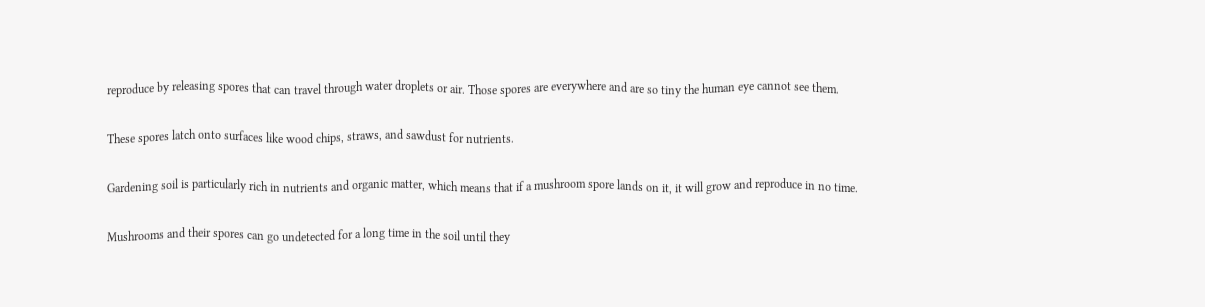reproduce by releasing spores that can travel through water droplets or air. Those spores are everywhere and are so tiny the human eye cannot see them.

These spores latch onto surfaces like wood chips, straws, and sawdust for nutrients.

Gardening soil is particularly rich in nutrients and organic matter, which means that if a mushroom spore lands on it, it will grow and reproduce in no time.

Mushrooms and their spores can go undetected for a long time in the soil until they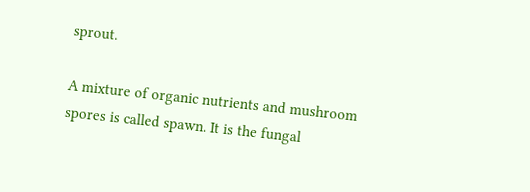sprout.

A mixture of organic nutrients and mushroom spores is called spawn. It is the fungal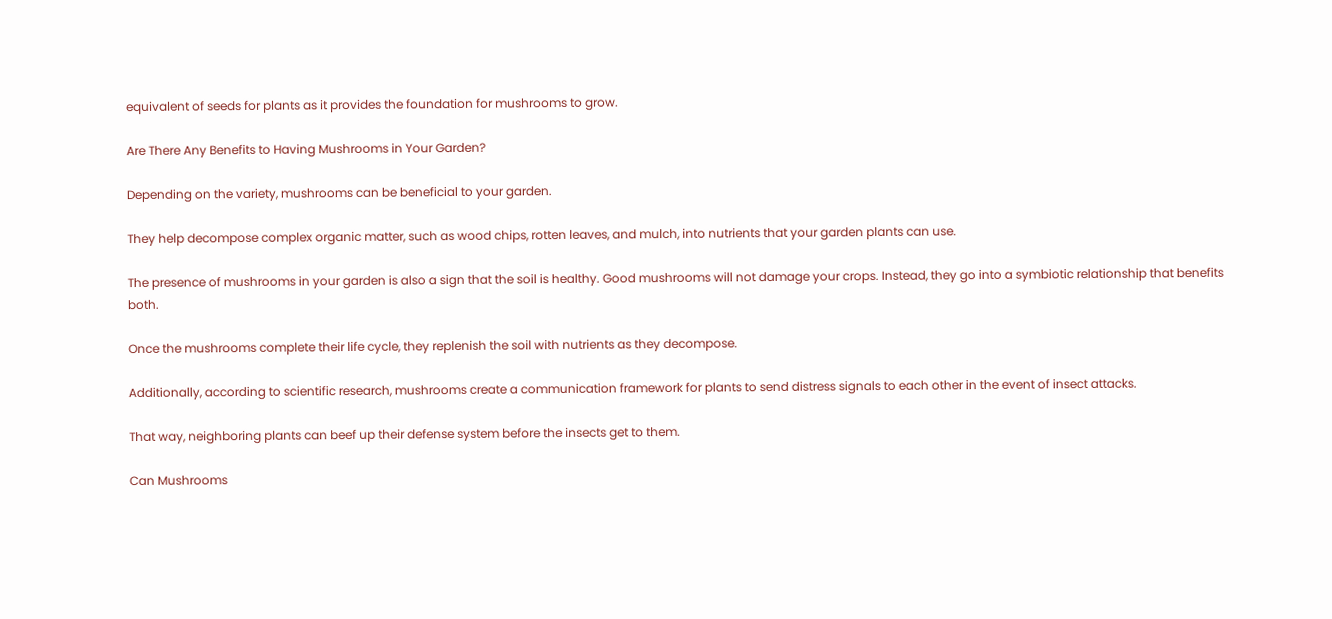equivalent of seeds for plants as it provides the foundation for mushrooms to grow.

Are There Any Benefits to Having Mushrooms in Your Garden?

Depending on the variety, mushrooms can be beneficial to your garden.

They help decompose complex organic matter, such as wood chips, rotten leaves, and mulch, into nutrients that your garden plants can use.

The presence of mushrooms in your garden is also a sign that the soil is healthy. Good mushrooms will not damage your crops. Instead, they go into a symbiotic relationship that benefits both.

Once the mushrooms complete their life cycle, they replenish the soil with nutrients as they decompose.

Additionally, according to scientific research, mushrooms create a communication framework for plants to send distress signals to each other in the event of insect attacks.

That way, neighboring plants can beef up their defense system before the insects get to them.

Can Mushrooms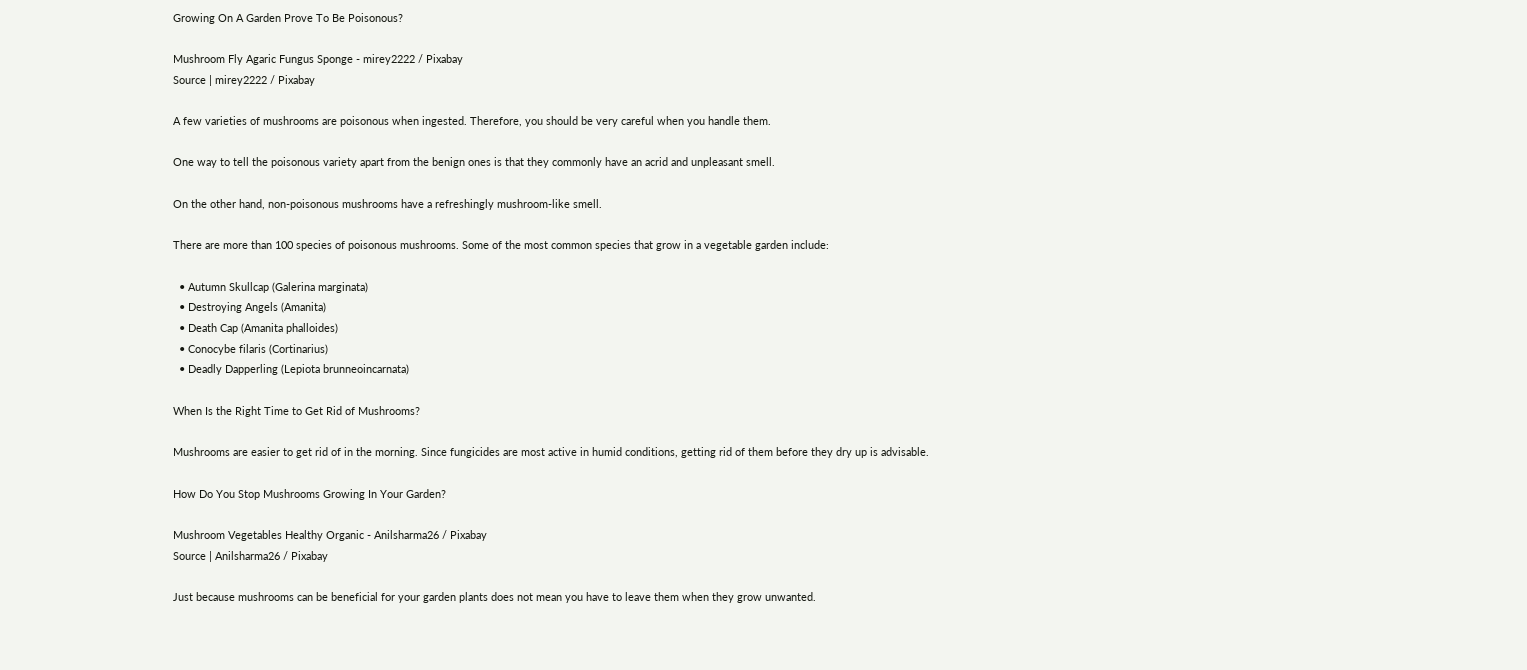Growing On A Garden Prove To Be Poisonous?

Mushroom Fly Agaric Fungus Sponge - mirey2222 / Pixabay
Source | mirey2222 / Pixabay

A few varieties of mushrooms are poisonous when ingested. Therefore, you should be very careful when you handle them.

One way to tell the poisonous variety apart from the benign ones is that they commonly have an acrid and unpleasant smell.

On the other hand, non-poisonous mushrooms have a refreshingly mushroom-like smell.

There are more than 100 species of poisonous mushrooms. Some of the most common species that grow in a vegetable garden include:

  • Autumn Skullcap (Galerina marginata)
  • Destroying Angels (Amanita)
  • Death Cap (Amanita phalloides)
  • Conocybe filaris (Cortinarius)
  • Deadly Dapperling (Lepiota brunneoincarnata)

When Is the Right Time to Get Rid of Mushrooms?

Mushrooms are easier to get rid of in the morning. Since fungicides are most active in humid conditions, getting rid of them before they dry up is advisable.

How Do You Stop Mushrooms Growing In Your Garden?

Mushroom Vegetables Healthy Organic - Anilsharma26 / Pixabay
Source | Anilsharma26 / Pixabay

Just because mushrooms can be beneficial for your garden plants does not mean you have to leave them when they grow unwanted.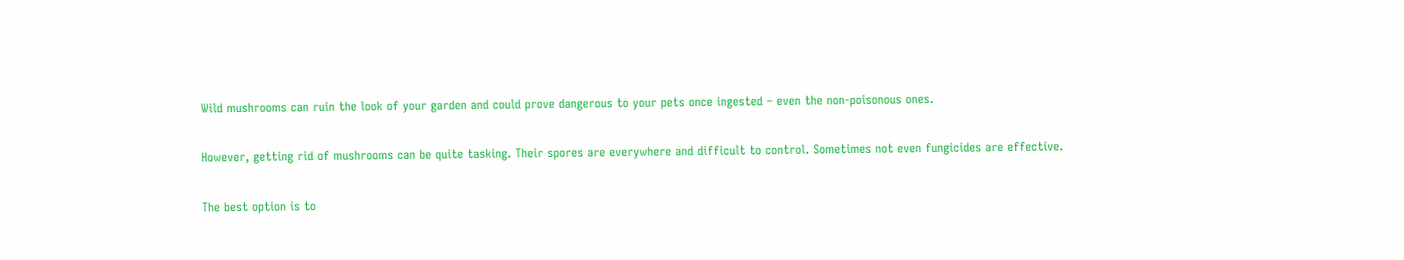Wild mushrooms can ruin the look of your garden and could prove dangerous to your pets once ingested – even the non-poisonous ones.

However, getting rid of mushrooms can be quite tasking. Their spores are everywhere and difficult to control. Sometimes not even fungicides are effective.

The best option is to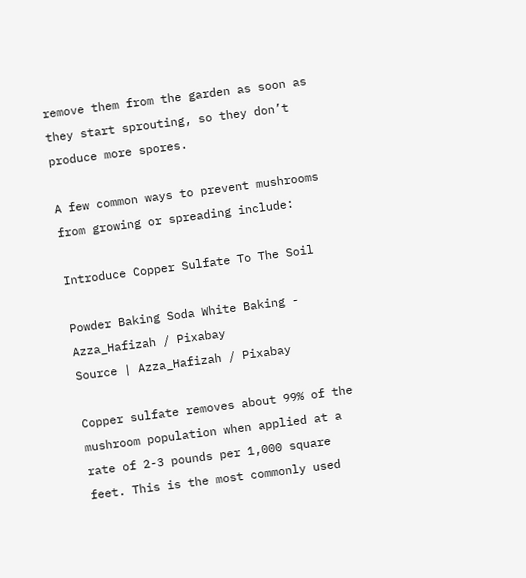remove them from the garden as soon as they start sprouting, so they don’t produce more spores.

A few common ways to prevent mushrooms from growing or spreading include:

Introduce Copper Sulfate To The Soil

Powder Baking Soda White Baking - Azza_Hafizah / Pixabay
Source | Azza_Hafizah / Pixabay

Copper sulfate removes about 99% of the mushroom population when applied at a rate of 2-3 pounds per 1,000 square feet. This is the most commonly used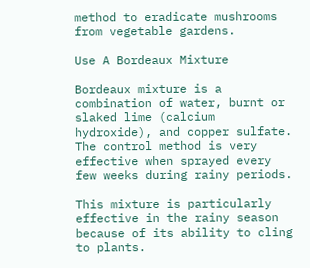method to eradicate mushrooms from vegetable gardens.

Use A Bordeaux Mixture

Bordeaux mixture is a combination of water, burnt or slaked lime (calcium hydroxide), and copper sulfate. The control method is very effective when sprayed every few weeks during rainy periods.

This mixture is particularly effective in the rainy season because of its ability to cling to plants.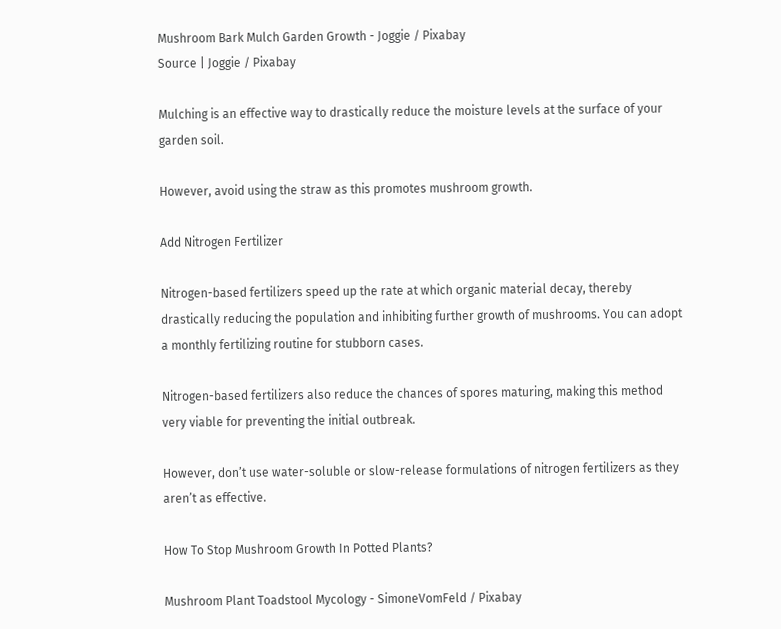Mushroom Bark Mulch Garden Growth - Joggie / Pixabay
Source | Joggie / Pixabay

Mulching is an effective way to drastically reduce the moisture levels at the surface of your garden soil.

However, avoid using the straw as this promotes mushroom growth.

Add Nitrogen Fertilizer

Nitrogen-based fertilizers speed up the rate at which organic material decay, thereby drastically reducing the population and inhibiting further growth of mushrooms. You can adopt a monthly fertilizing routine for stubborn cases.

Nitrogen-based fertilizers also reduce the chances of spores maturing, making this method very viable for preventing the initial outbreak.

However, don’t use water-soluble or slow-release formulations of nitrogen fertilizers as they aren’t as effective.

How To Stop Mushroom Growth In Potted Plants?

Mushroom Plant Toadstool Mycology - SimoneVomFeld / Pixabay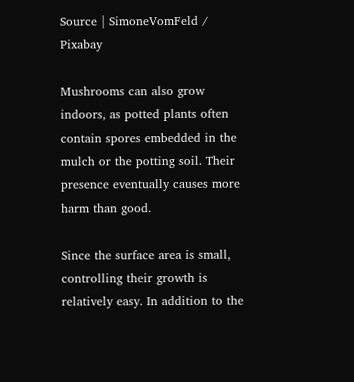Source | SimoneVomFeld / Pixabay

Mushrooms can also grow indoors, as potted plants often contain spores embedded in the mulch or the potting soil. Their presence eventually causes more harm than good.

Since the surface area is small, controlling their growth is relatively easy. In addition to the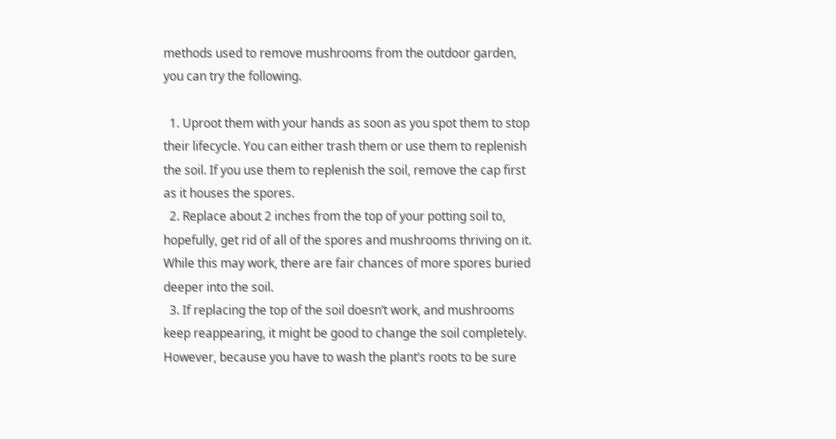methods used to remove mushrooms from the outdoor garden, you can try the following.

  1. Uproot them with your hands as soon as you spot them to stop their lifecycle. You can either trash them or use them to replenish the soil. If you use them to replenish the soil, remove the cap first as it houses the spores.
  2. Replace about 2 inches from the top of your potting soil to, hopefully, get rid of all of the spores and mushrooms thriving on it. While this may work, there are fair chances of more spores buried deeper into the soil.
  3. If replacing the top of the soil doesn’t work, and mushrooms keep reappearing, it might be good to change the soil completely. However, because you have to wash the plant’s roots to be sure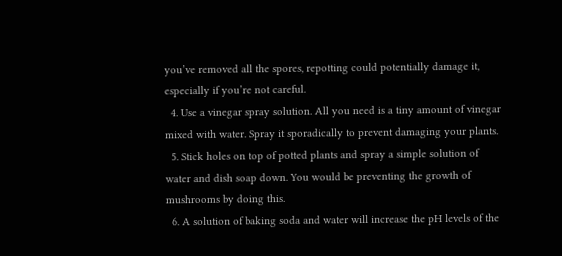you’ve removed all the spores, repotting could potentially damage it, especially if you’re not careful.
  4. Use a vinegar spray solution. All you need is a tiny amount of vinegar mixed with water. Spray it sporadically to prevent damaging your plants.
  5. Stick holes on top of potted plants and spray a simple solution of water and dish soap down. You would be preventing the growth of mushrooms by doing this.
  6. A solution of baking soda and water will increase the pH levels of the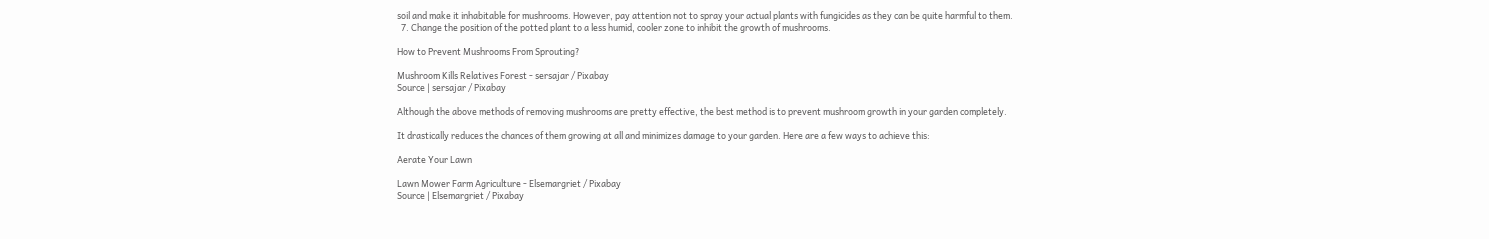soil and make it inhabitable for mushrooms. However, pay attention not to spray your actual plants with fungicides as they can be quite harmful to them.
  7. Change the position of the potted plant to a less humid, cooler zone to inhibit the growth of mushrooms.

How to Prevent Mushrooms From Sprouting?

Mushroom Kills Relatives Forest - sersajar / Pixabay
Source | sersajar / Pixabay

Although the above methods of removing mushrooms are pretty effective, the best method is to prevent mushroom growth in your garden completely.

It drastically reduces the chances of them growing at all and minimizes damage to your garden. Here are a few ways to achieve this:

Aerate Your Lawn

Lawn Mower Farm Agriculture - Elsemargriet / Pixabay
Source | Elsemargriet / Pixabay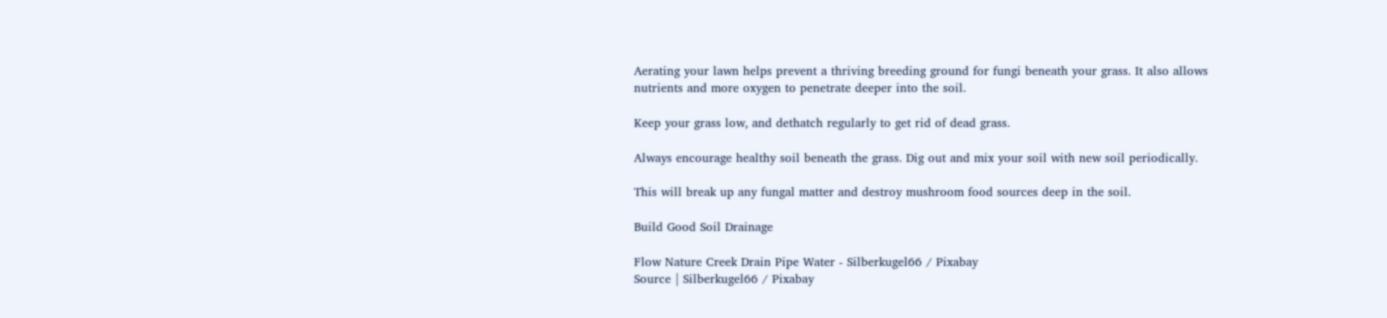Aerating your lawn helps prevent a thriving breeding ground for fungi beneath your grass. It also allows nutrients and more oxygen to penetrate deeper into the soil.

Keep your grass low, and dethatch regularly to get rid of dead grass.

Always encourage healthy soil beneath the grass. Dig out and mix your soil with new soil periodically.

This will break up any fungal matter and destroy mushroom food sources deep in the soil.

Build Good Soil Drainage

Flow Nature Creek Drain Pipe Water - Silberkugel66 / Pixabay
Source | Silberkugel66 / Pixabay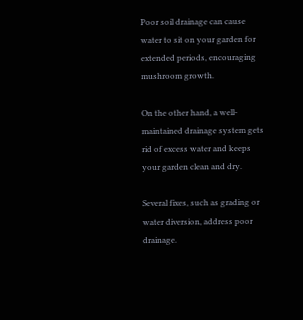Poor soil drainage can cause water to sit on your garden for extended periods, encouraging mushroom growth.

On the other hand, a well-maintained drainage system gets rid of excess water and keeps your garden clean and dry.

Several fixes, such as grading or water diversion, address poor drainage.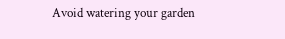Avoid watering your garden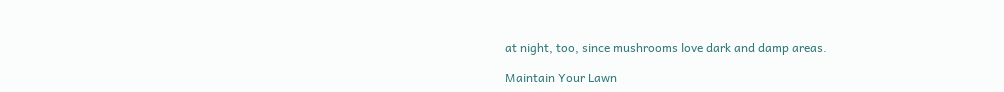at night, too, since mushrooms love dark and damp areas.

Maintain Your Lawn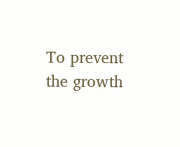To prevent the growth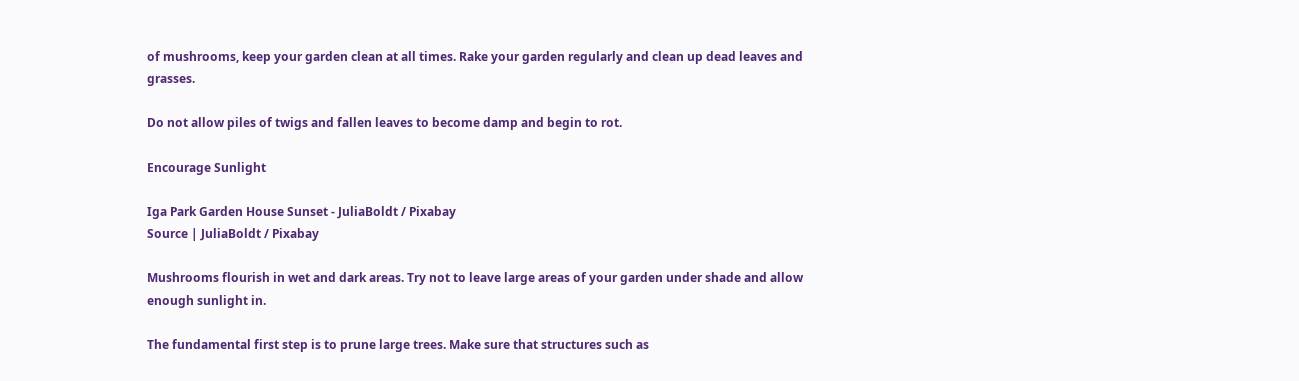of mushrooms, keep your garden clean at all times. Rake your garden regularly and clean up dead leaves and grasses.

Do not allow piles of twigs and fallen leaves to become damp and begin to rot.

Encourage Sunlight

Iga Park Garden House Sunset - JuliaBoldt / Pixabay
Source | JuliaBoldt / Pixabay

Mushrooms flourish in wet and dark areas. Try not to leave large areas of your garden under shade and allow enough sunlight in.

The fundamental first step is to prune large trees. Make sure that structures such as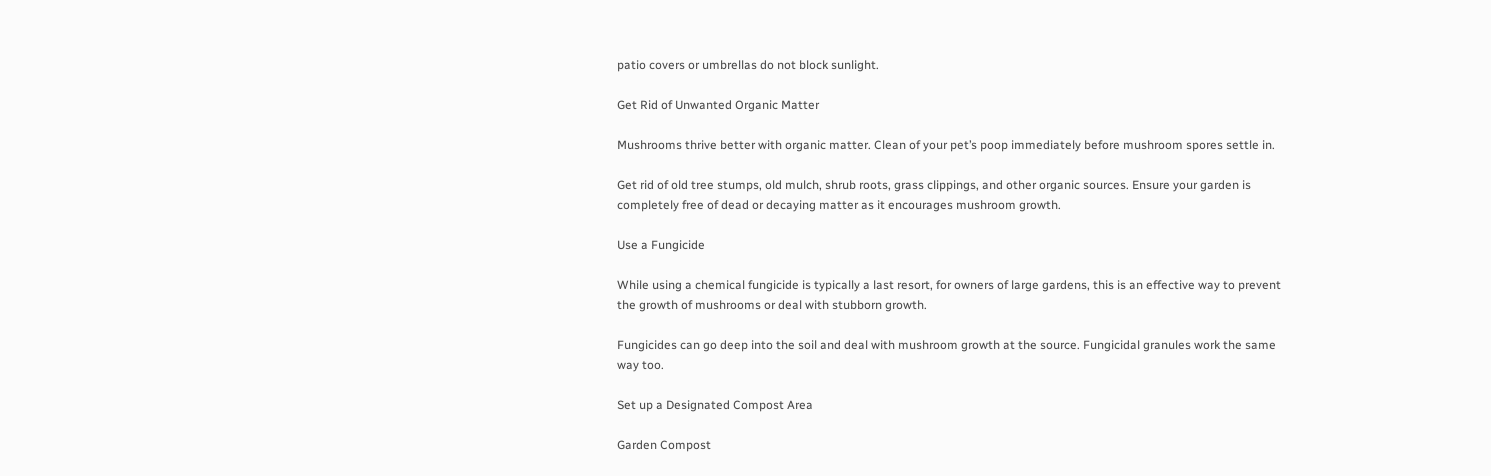patio covers or umbrellas do not block sunlight.

Get Rid of Unwanted Organic Matter

Mushrooms thrive better with organic matter. Clean of your pet’s poop immediately before mushroom spores settle in.

Get rid of old tree stumps, old mulch, shrub roots, grass clippings, and other organic sources. Ensure your garden is completely free of dead or decaying matter as it encourages mushroom growth.

Use a Fungicide

While using a chemical fungicide is typically a last resort, for owners of large gardens, this is an effective way to prevent the growth of mushrooms or deal with stubborn growth.

Fungicides can go deep into the soil and deal with mushroom growth at the source. Fungicidal granules work the same way too.

Set up a Designated Compost Area

Garden Compost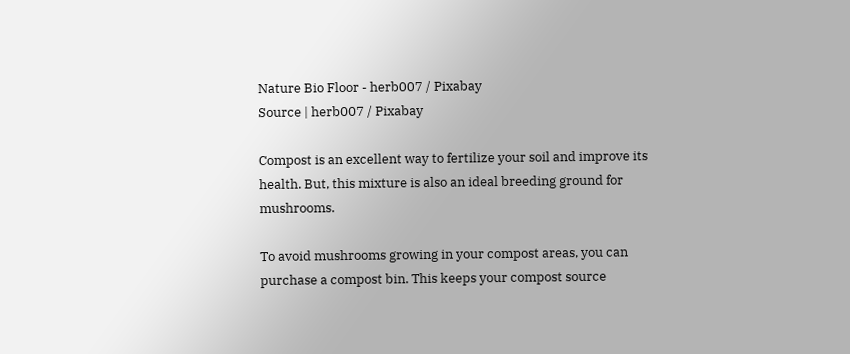Nature Bio Floor - herb007 / Pixabay
Source | herb007 / Pixabay

Compost is an excellent way to fertilize your soil and improve its health. But, this mixture is also an ideal breeding ground for mushrooms.

To avoid mushrooms growing in your compost areas, you can purchase a compost bin. This keeps your compost source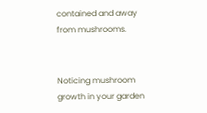contained and away from mushrooms.


Noticing mushroom growth in your garden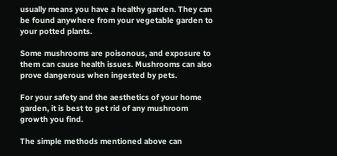usually means you have a healthy garden. They can be found anywhere from your vegetable garden to your potted plants.

Some mushrooms are poisonous, and exposure to them can cause health issues. Mushrooms can also prove dangerous when ingested by pets.

For your safety and the aesthetics of your home garden, it is best to get rid of any mushroom growth you find.

The simple methods mentioned above can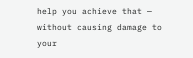help you achieve that — without causing damage to your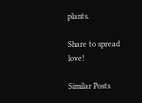plants.

Share to spread love!

Similar Posts